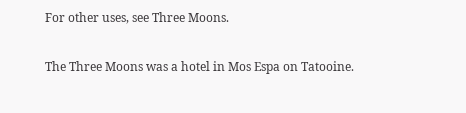For other uses, see Three Moons.

The Three Moons was a hotel in Mos Espa on Tatooine.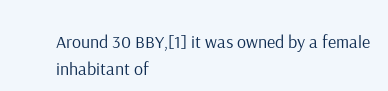Around 30 BBY,[1] it was owned by a female inhabitant of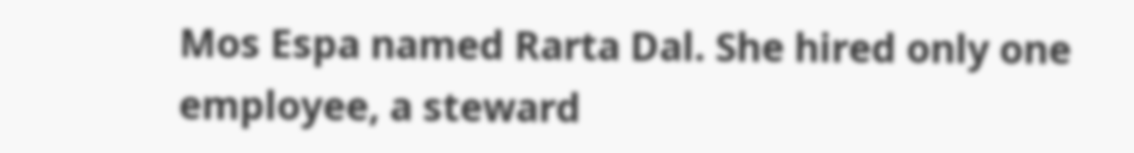Mos Espa named Rarta Dal. She hired only one employee, a steward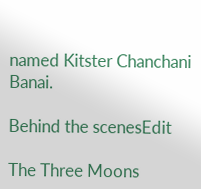named Kitster Chanchani Banai.

Behind the scenesEdit

The Three Moons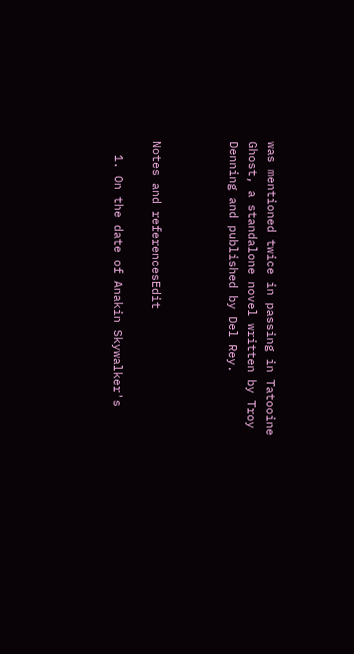was mentioned twice in passing in Tatooine Ghost, a standalone novel written by Troy Denning and published by Del Rey.



Notes and referencesEdit

  1. On the date of Anakin Skywalker's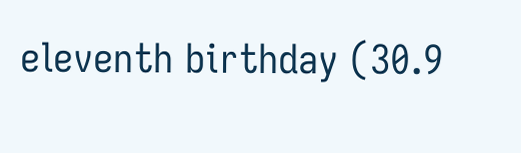eleventh birthday (30.9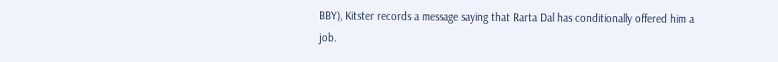BBY), Kitster records a message saying that Rarta Dal has conditionally offered him a job.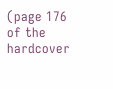(page 176 of the hardcover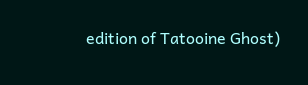edition of Tatooine Ghost)